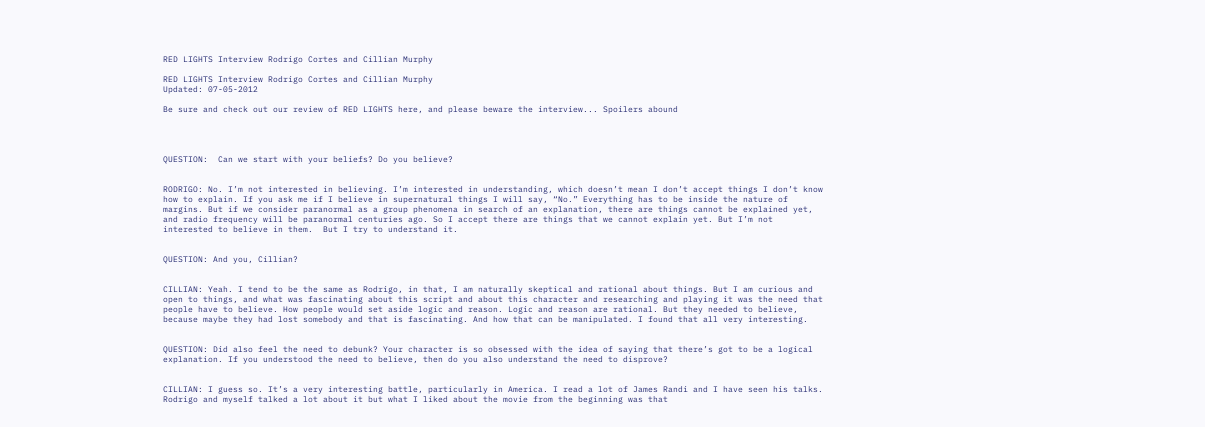RED LIGHTS Interview Rodrigo Cortes and Cillian Murphy

RED LIGHTS Interview Rodrigo Cortes and Cillian Murphy
Updated: 07-05-2012

Be sure and check out our review of RED LIGHTS here, and please beware the interview... Spoilers abound




QUESTION:  Can we start with your beliefs? Do you believe?


RODRIGO: No. I’m not interested in believing. I’m interested in understanding, which doesn’t mean I don’t accept things I don’t know how to explain. If you ask me if I believe in supernatural things I will say, “No.” Everything has to be inside the nature of margins. But if we consider paranormal as a group phenomena in search of an explanation, there are things cannot be explained yet, and radio frequency will be paranormal centuries ago. So I accept there are things that we cannot explain yet. But I’m not interested to believe in them.  But I try to understand it.


QUESTION: And you, Cillian?


CILLIAN: Yeah. I tend to be the same as Rodrigo, in that, I am naturally skeptical and rational about things. But I am curious and open to things, and what was fascinating about this script and about this character and researching and playing it was the need that people have to believe. How people would set aside logic and reason. Logic and reason are rational. But they needed to believe, because maybe they had lost somebody and that is fascinating. And how that can be manipulated. I found that all very interesting.


QUESTION: Did also feel the need to debunk? Your character is so obsessed with the idea of saying that there’s got to be a logical explanation. If you understood the need to believe, then do you also understand the need to disprove?


CILLIAN: I guess so. It’s a very interesting battle, particularly in America. I read a lot of James Randi and I have seen his talks. Rodrigo and myself talked a lot about it but what I liked about the movie from the beginning was that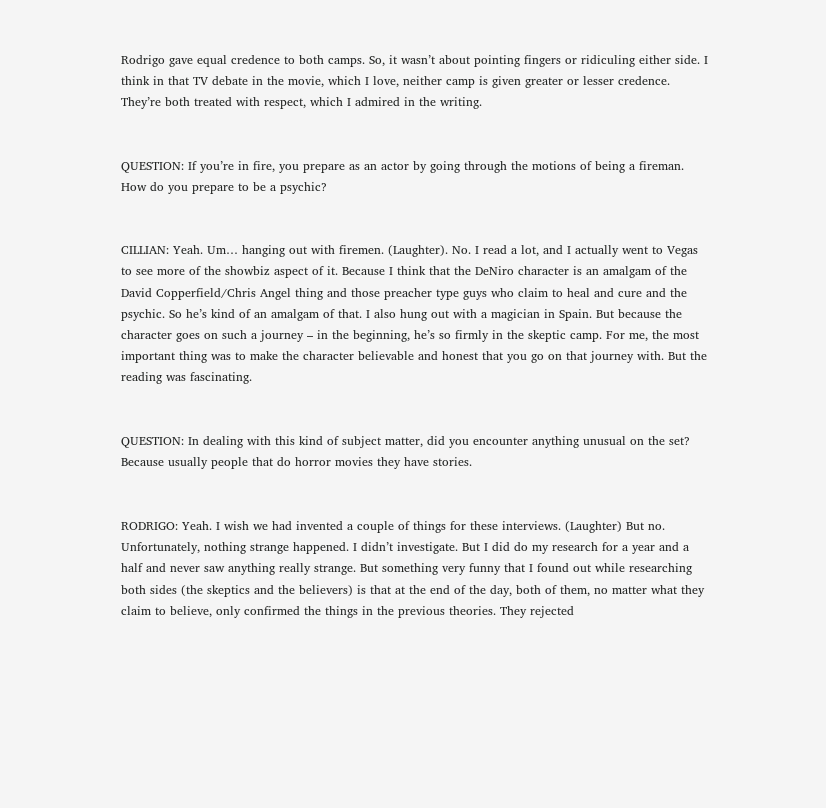Rodrigo gave equal credence to both camps. So, it wasn’t about pointing fingers or ridiculing either side. I think in that TV debate in the movie, which I love, neither camp is given greater or lesser credence. They’re both treated with respect, which I admired in the writing.


QUESTION: If you’re in fire, you prepare as an actor by going through the motions of being a fireman. How do you prepare to be a psychic?


CILLIAN: Yeah. Um… hanging out with firemen. (Laughter). No. I read a lot, and I actually went to Vegas to see more of the showbiz aspect of it. Because I think that the DeNiro character is an amalgam of the David Copperfield/Chris Angel thing and those preacher type guys who claim to heal and cure and the psychic. So he’s kind of an amalgam of that. I also hung out with a magician in Spain. But because the character goes on such a journey – in the beginning, he’s so firmly in the skeptic camp. For me, the most important thing was to make the character believable and honest that you go on that journey with. But the reading was fascinating.


QUESTION: In dealing with this kind of subject matter, did you encounter anything unusual on the set? Because usually people that do horror movies they have stories.


RODRIGO: Yeah. I wish we had invented a couple of things for these interviews. (Laughter) But no. Unfortunately, nothing strange happened. I didn’t investigate. But I did do my research for a year and a half and never saw anything really strange. But something very funny that I found out while researching both sides (the skeptics and the believers) is that at the end of the day, both of them, no matter what they claim to believe, only confirmed the things in the previous theories. They rejected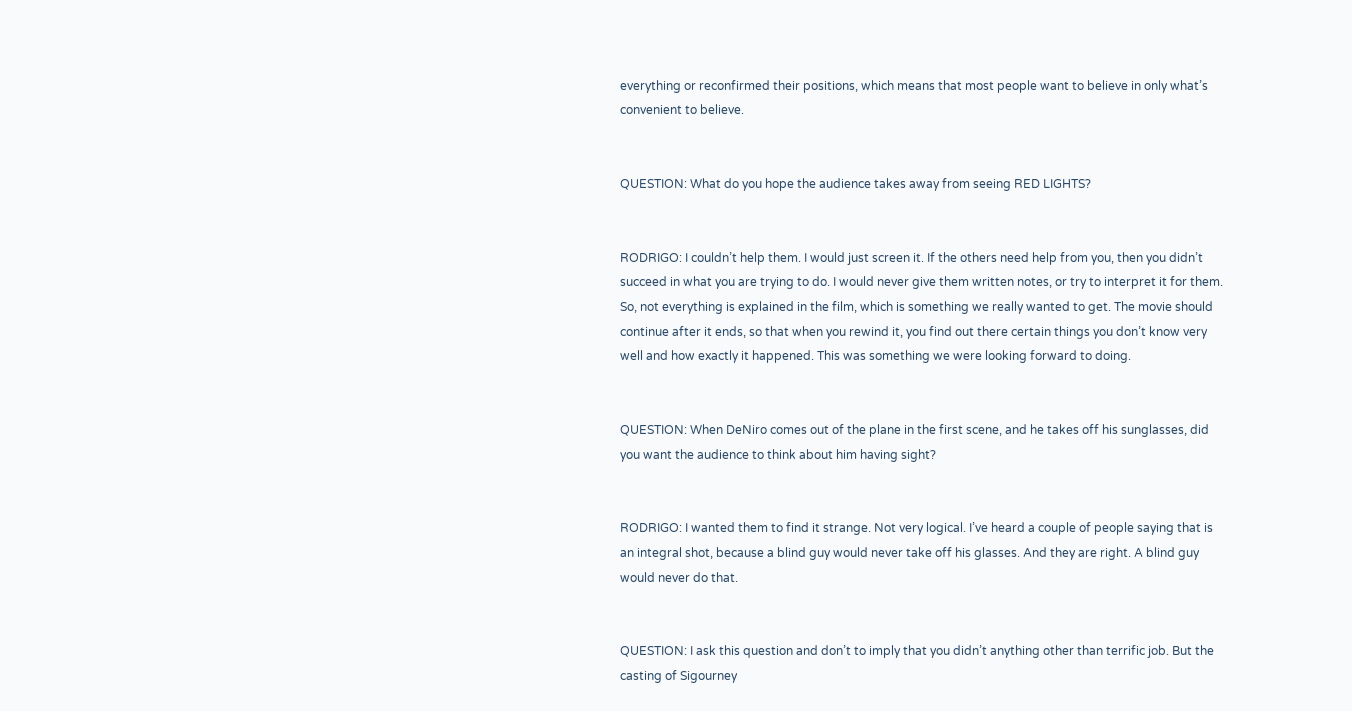everything or reconfirmed their positions, which means that most people want to believe in only what’s convenient to believe.


QUESTION: What do you hope the audience takes away from seeing RED LIGHTS?


RODRIGO: I couldn’t help them. I would just screen it. If the others need help from you, then you didn’t succeed in what you are trying to do. I would never give them written notes, or try to interpret it for them. So, not everything is explained in the film, which is something we really wanted to get. The movie should continue after it ends, so that when you rewind it, you find out there certain things you don’t know very well and how exactly it happened. This was something we were looking forward to doing.


QUESTION: When DeNiro comes out of the plane in the first scene, and he takes off his sunglasses, did you want the audience to think about him having sight?


RODRIGO: I wanted them to find it strange. Not very logical. I’ve heard a couple of people saying that is an integral shot, because a blind guy would never take off his glasses. And they are right. A blind guy would never do that.


QUESTION: I ask this question and don’t to imply that you didn’t anything other than terrific job. But the casting of Sigourney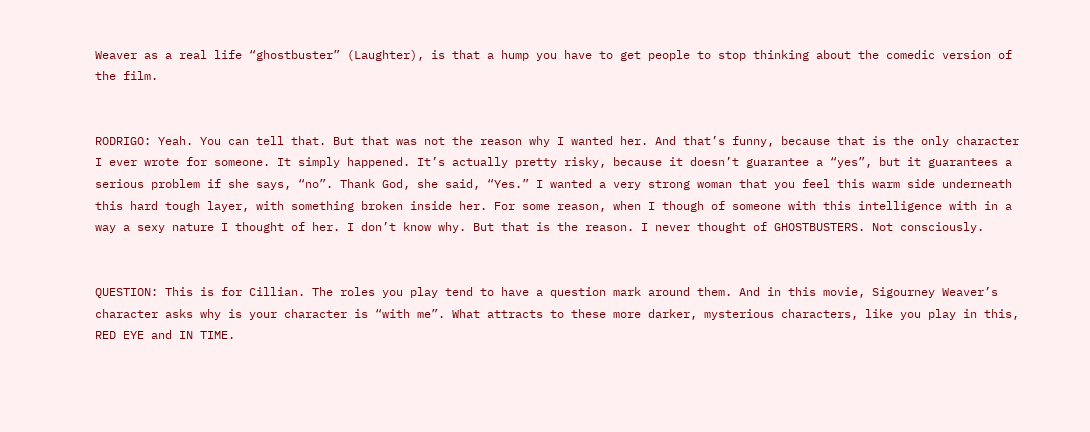Weaver as a real life “ghostbuster” (Laughter), is that a hump you have to get people to stop thinking about the comedic version of the film.


RODRIGO: Yeah. You can tell that. But that was not the reason why I wanted her. And that’s funny, because that is the only character I ever wrote for someone. It simply happened. It’s actually pretty risky, because it doesn’t guarantee a “yes”, but it guarantees a serious problem if she says, “no”. Thank God, she said, “Yes.” I wanted a very strong woman that you feel this warm side underneath this hard tough layer, with something broken inside her. For some reason, when I though of someone with this intelligence with in a way a sexy nature I thought of her. I don’t know why. But that is the reason. I never thought of GHOSTBUSTERS. Not consciously.


QUESTION: This is for Cillian. The roles you play tend to have a question mark around them. And in this movie, Sigourney Weaver’s character asks why is your character is “with me”. What attracts to these more darker, mysterious characters, like you play in this, RED EYE and IN TIME.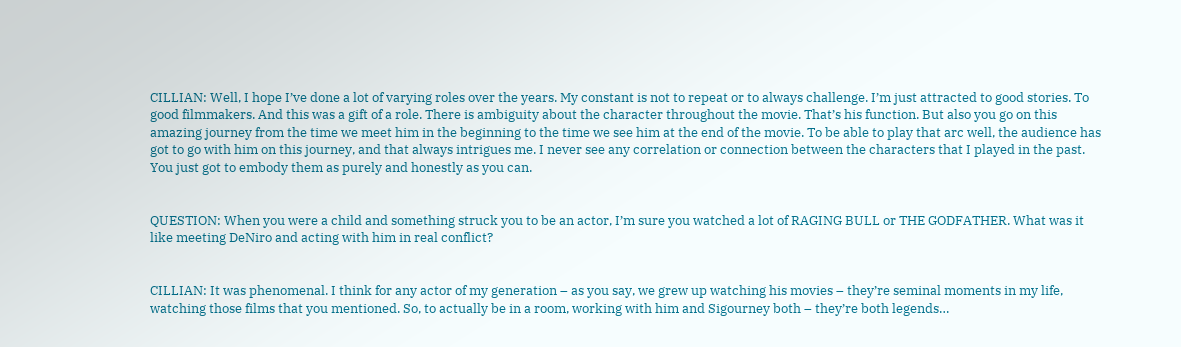CILLIAN: Well, I hope I’ve done a lot of varying roles over the years. My constant is not to repeat or to always challenge. I’m just attracted to good stories. To good filmmakers. And this was a gift of a role. There is ambiguity about the character throughout the movie. That’s his function. But also you go on this amazing journey from the time we meet him in the beginning to the time we see him at the end of the movie. To be able to play that arc well, the audience has got to go with him on this journey, and that always intrigues me. I never see any correlation or connection between the characters that I played in the past. You just got to embody them as purely and honestly as you can.


QUESTION: When you were a child and something struck you to be an actor, I’m sure you watched a lot of RAGING BULL or THE GODFATHER. What was it like meeting DeNiro and acting with him in real conflict?


CILLIAN: It was phenomenal. I think for any actor of my generation – as you say, we grew up watching his movies – they’re seminal moments in my life, watching those films that you mentioned. So, to actually be in a room, working with him and Sigourney both – they’re both legends…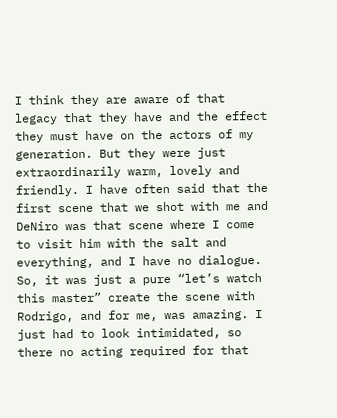I think they are aware of that legacy that they have and the effect they must have on the actors of my generation. But they were just extraordinarily warm, lovely and friendly. I have often said that the first scene that we shot with me and DeNiro was that scene where I come to visit him with the salt and everything, and I have no dialogue. So, it was just a pure “let’s watch this master” create the scene with Rodrigo, and for me, was amazing. I just had to look intimidated, so there no acting required for that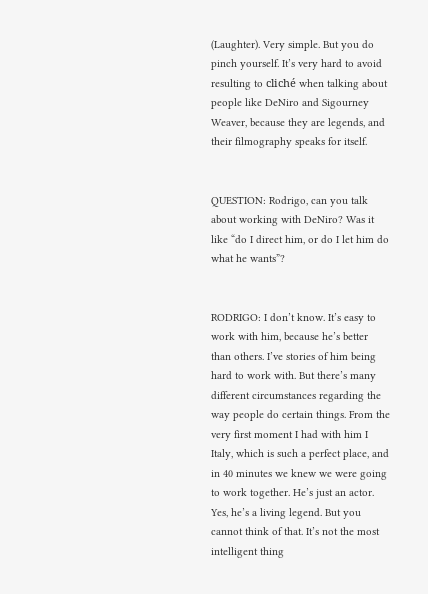(Laughter). Very simple. But you do pinch yourself. It’s very hard to avoid resulting to cliché when talking about people like DeNiro and Sigourney Weaver, because they are legends, and their filmography speaks for itself.


QUESTION: Rodrigo, can you talk about working with DeNiro? Was it like “do I direct him, or do I let him do what he wants”?


RODRIGO: I don’t know. It’s easy to work with him, because he’s better than others. I’ve stories of him being hard to work with. But there’s many different circumstances regarding the way people do certain things. From the very first moment I had with him I Italy, which is such a perfect place, and in 40 minutes we knew we were going to work together. He’s just an actor. Yes, he’s a living legend. But you cannot think of that. It’s not the most intelligent thing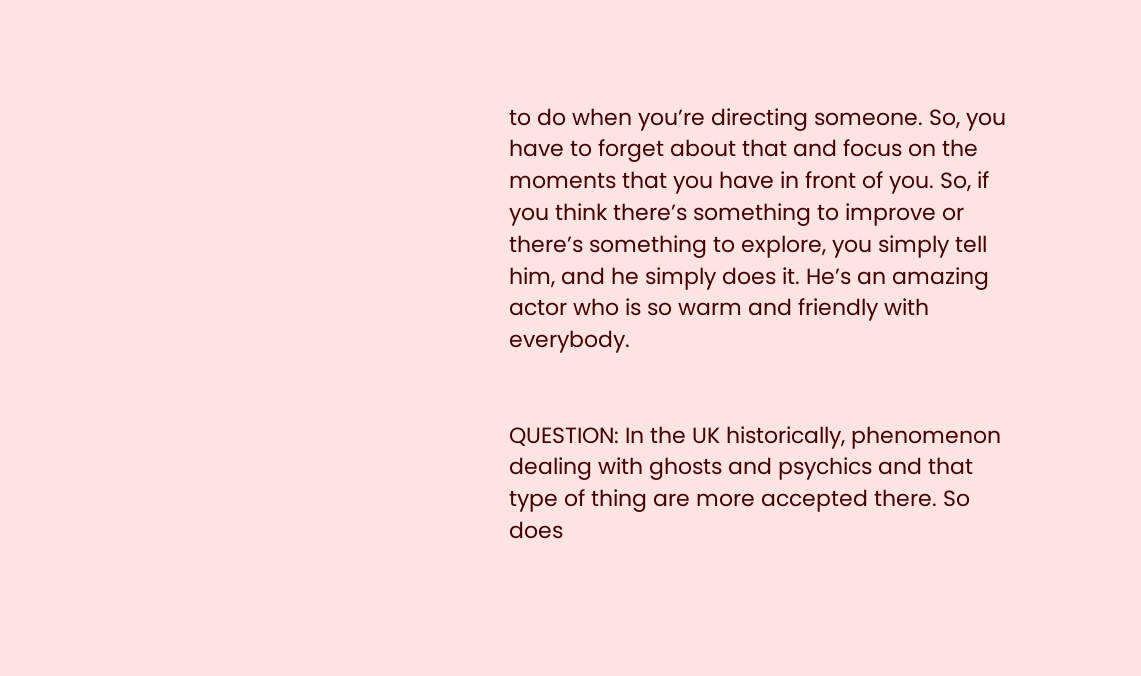to do when you’re directing someone. So, you have to forget about that and focus on the moments that you have in front of you. So, if you think there’s something to improve or there’s something to explore, you simply tell him, and he simply does it. He’s an amazing actor who is so warm and friendly with everybody.


QUESTION: In the UK historically, phenomenon dealing with ghosts and psychics and that type of thing are more accepted there. So does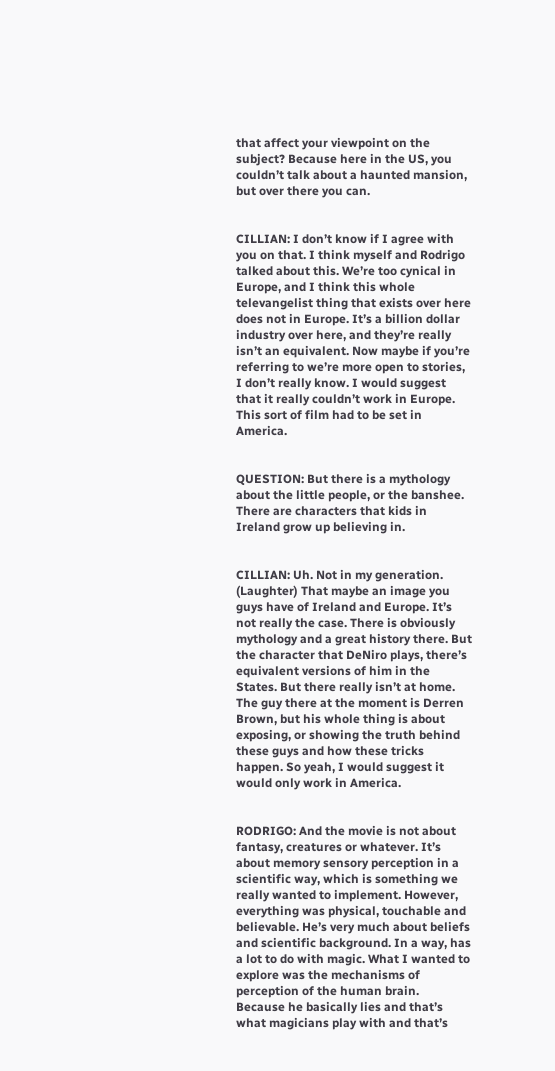that affect your viewpoint on the subject? Because here in the US, you couldn’t talk about a haunted mansion, but over there you can.


CILLIAN: I don’t know if I agree with you on that. I think myself and Rodrigo talked about this. We’re too cynical in Europe, and I think this whole televangelist thing that exists over here does not in Europe. It’s a billion dollar industry over here, and they’re really isn’t an equivalent. Now maybe if you’re referring to we’re more open to stories, I don’t really know. I would suggest that it really couldn’t work in Europe. This sort of film had to be set in America.


QUESTION: But there is a mythology about the little people, or the banshee. There are characters that kids in Ireland grow up believing in.


CILLIAN: Uh. Not in my generation. (Laughter) That maybe an image you guys have of Ireland and Europe. It’s not really the case. There is obviously mythology and a great history there. But the character that DeNiro plays, there’s equivalent versions of him in the States. But there really isn’t at home. The guy there at the moment is Derren Brown, but his whole thing is about exposing, or showing the truth behind these guys and how these tricks happen. So yeah, I would suggest it would only work in America.


RODRIGO: And the movie is not about fantasy, creatures or whatever. It’s about memory sensory perception in a scientific way, which is something we really wanted to implement. However, everything was physical, touchable and believable. He’s very much about beliefs and scientific background. In a way, has a lot to do with magic. What I wanted to explore was the mechanisms of perception of the human brain.  Because he basically lies and that’s what magicians play with and that’s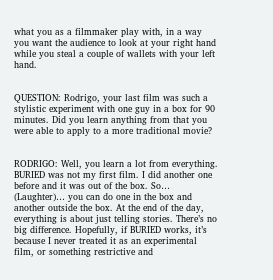what you as a filmmaker play with, in a way you want the audience to look at your right hand while you steal a couple of wallets with your left hand.


QUESTION: Rodrigo, your last film was such a stylistic experiment with one guy in a box for 90 minutes. Did you learn anything from that you were able to apply to a more traditional movie?


RODRIGO: Well, you learn a lot from everything. BURIED was not my first film. I did another one before and it was out of the box. So… (Laughter)… you can do one in the box and another outside the box. At the end of the day, everything is about just telling stories. There’s no big difference. Hopefully, if BURIED works, it’s because I never treated it as an experimental film, or something restrictive and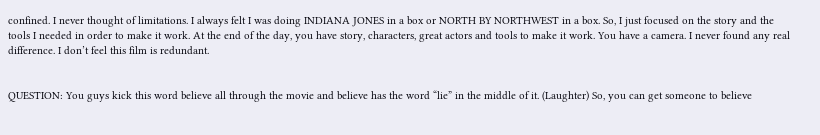confined. I never thought of limitations. I always felt I was doing INDIANA JONES in a box or NORTH BY NORTHWEST in a box. So, I just focused on the story and the tools I needed in order to make it work. At the end of the day, you have story, characters, great actors and tools to make it work. You have a camera. I never found any real difference. I don’t feel this film is redundant.


QUESTION: You guys kick this word believe all through the movie and believe has the word “lie” in the middle of it. (Laughter) So, you can get someone to believe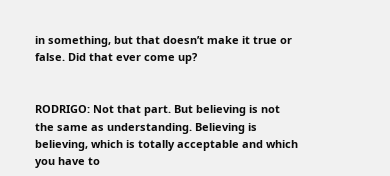in something, but that doesn’t make it true or false. Did that ever come up?


RODRIGO: Not that part. But believing is not the same as understanding. Believing is believing, which is totally acceptable and which you have to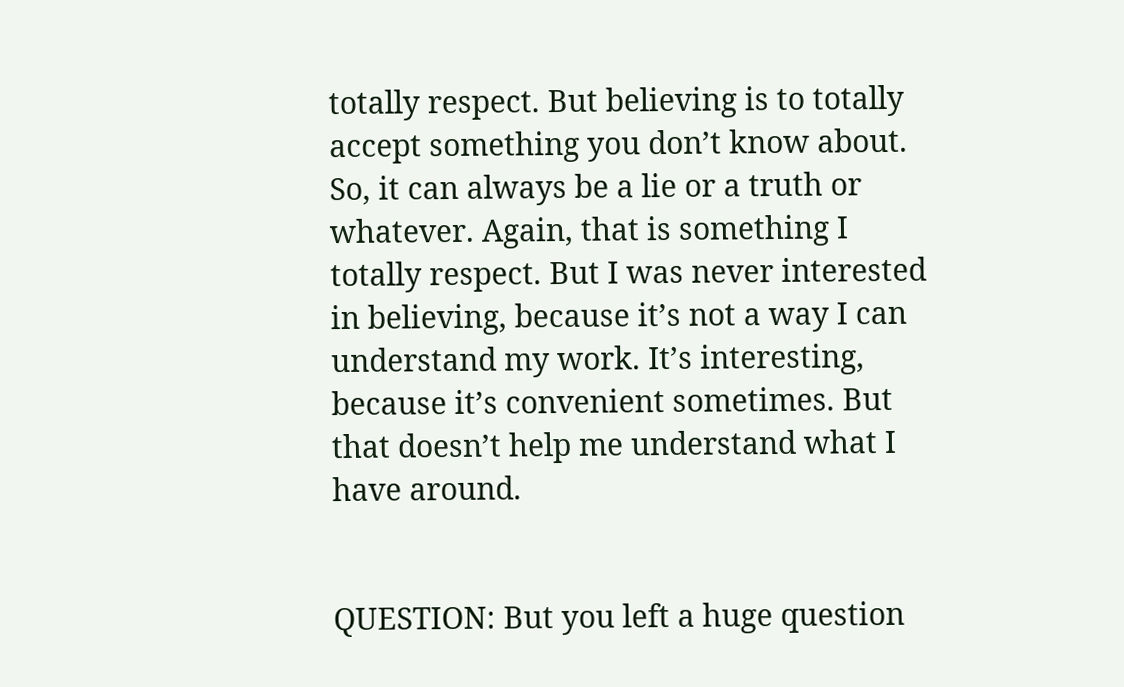totally respect. But believing is to totally accept something you don’t know about. So, it can always be a lie or a truth or whatever. Again, that is something I totally respect. But I was never interested in believing, because it’s not a way I can understand my work. It’s interesting, because it’s convenient sometimes. But that doesn’t help me understand what I have around.


QUESTION: But you left a huge question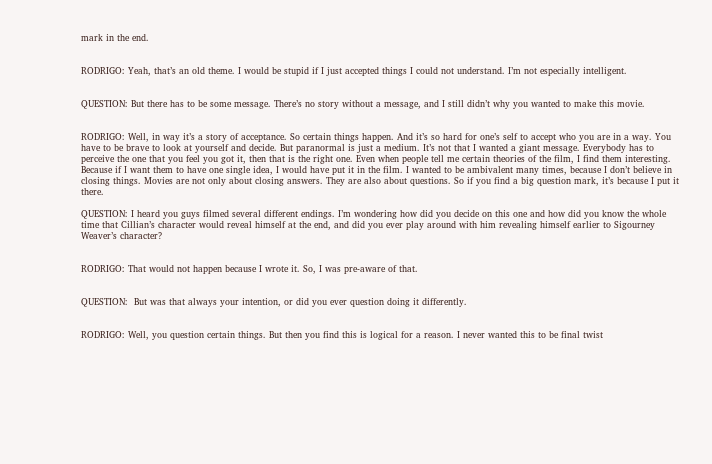mark in the end.


RODRIGO: Yeah, that’s an old theme. I would be stupid if I just accepted things I could not understand. I’m not especially intelligent.


QUESTION: But there has to be some message. There’s no story without a message, and I still didn’t why you wanted to make this movie.


RODRIGO: Well, in way it’s a story of acceptance. So certain things happen. And it’s so hard for one’s self to accept who you are in a way. You have to be brave to look at yourself and decide. But paranormal is just a medium. It’s not that I wanted a giant message. Everybody has to perceive the one that you feel you got it, then that is the right one. Even when people tell me certain theories of the film, I find them interesting. Because if I want them to have one single idea, I would have put it in the film. I wanted to be ambivalent many times, because I don’t believe in closing things. Movies are not only about closing answers. They are also about questions. So if you find a big question mark, it’s because I put it there.

QUESTION: I heard you guys filmed several different endings. I’m wondering how did you decide on this one and how did you know the whole time that Cillian’s character would reveal himself at the end, and did you ever play around with him revealing himself earlier to Sigourney Weaver’s character?


RODRIGO: That would not happen because I wrote it. So, I was pre-aware of that.


QUESTION:  But was that always your intention, or did you ever question doing it differently.


RODRIGO: Well, you question certain things. But then you find this is logical for a reason. I never wanted this to be final twist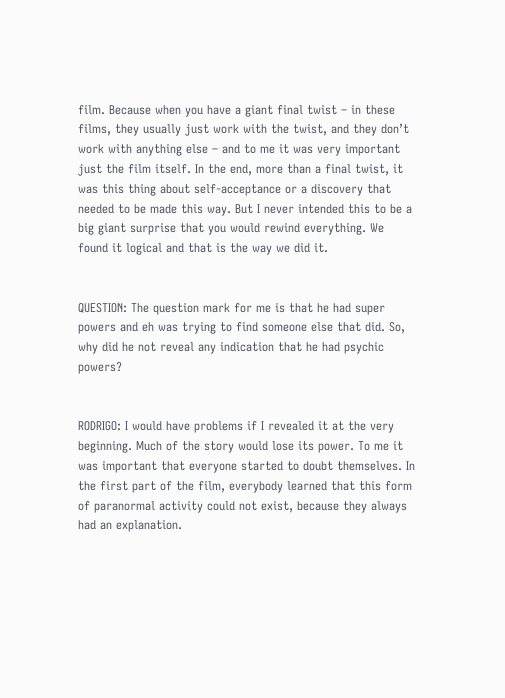film. Because when you have a giant final twist – in these films, they usually just work with the twist, and they don’t work with anything else – and to me it was very important just the film itself. In the end, more than a final twist, it was this thing about self-acceptance or a discovery that needed to be made this way. But I never intended this to be a big giant surprise that you would rewind everything. We found it logical and that is the way we did it.


QUESTION: The question mark for me is that he had super powers and eh was trying to find someone else that did. So, why did he not reveal any indication that he had psychic powers?


RODRIGO: I would have problems if I revealed it at the very beginning. Much of the story would lose its power. To me it was important that everyone started to doubt themselves. In the first part of the film, everybody learned that this form of paranormal activity could not exist, because they always had an explanation.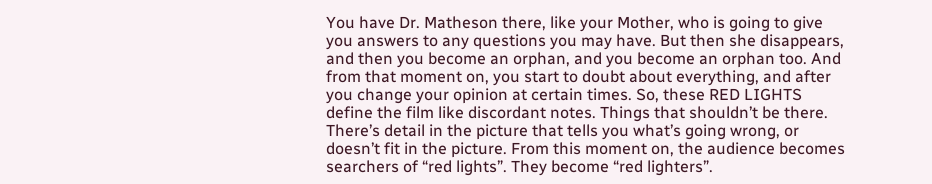You have Dr. Matheson there, like your Mother, who is going to give you answers to any questions you may have. But then she disappears, and then you become an orphan, and you become an orphan too. And from that moment on, you start to doubt about everything, and after you change your opinion at certain times. So, these RED LIGHTS define the film like discordant notes. Things that shouldn’t be there. There’s detail in the picture that tells you what’s going wrong, or doesn’t fit in the picture. From this moment on, the audience becomes searchers of “red lights”. They become “red lighters”.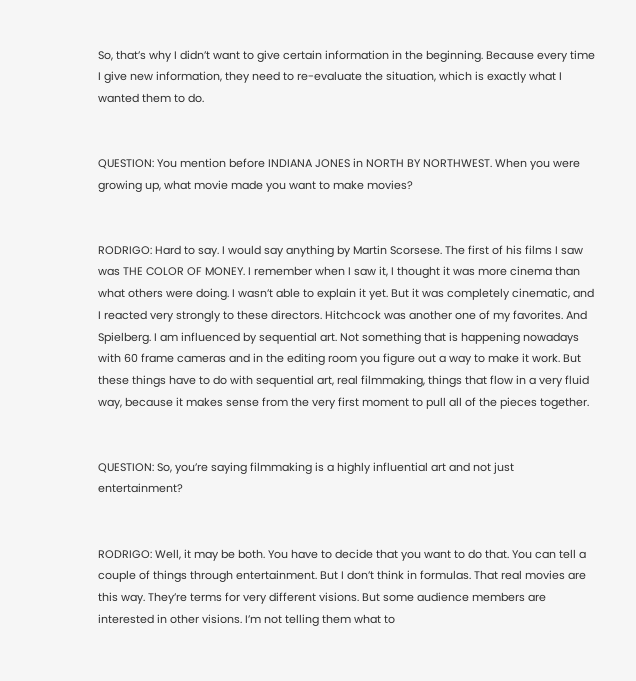So, that’s why I didn’t want to give certain information in the beginning. Because every time I give new information, they need to re-evaluate the situation, which is exactly what I wanted them to do.


QUESTION: You mention before INDIANA JONES in NORTH BY NORTHWEST. When you were growing up, what movie made you want to make movies?


RODRIGO: Hard to say. I would say anything by Martin Scorsese. The first of his films I saw was THE COLOR OF MONEY. I remember when I saw it, I thought it was more cinema than what others were doing. I wasn’t able to explain it yet. But it was completely cinematic, and I reacted very strongly to these directors. Hitchcock was another one of my favorites. And Spielberg. I am influenced by sequential art. Not something that is happening nowadays with 60 frame cameras and in the editing room you figure out a way to make it work. But these things have to do with sequential art, real filmmaking, things that flow in a very fluid way, because it makes sense from the very first moment to pull all of the pieces together.


QUESTION: So, you’re saying filmmaking is a highly influential art and not just entertainment?


RODRIGO: Well, it may be both. You have to decide that you want to do that. You can tell a couple of things through entertainment. But I don’t think in formulas. That real movies are this way. They’re terms for very different visions. But some audience members are interested in other visions. I’m not telling them what to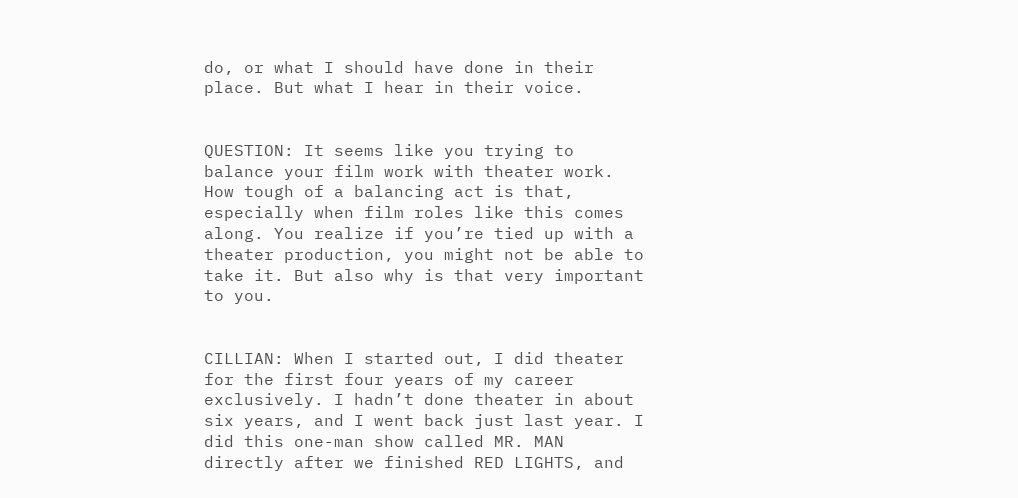do, or what I should have done in their place. But what I hear in their voice.


QUESTION: It seems like you trying to balance your film work with theater work. How tough of a balancing act is that, especially when film roles like this comes along. You realize if you’re tied up with a theater production, you might not be able to take it. But also why is that very important to you.


CILLIAN: When I started out, I did theater for the first four years of my career exclusively. I hadn’t done theater in about six years, and I went back just last year. I did this one-man show called MR. MAN directly after we finished RED LIGHTS, and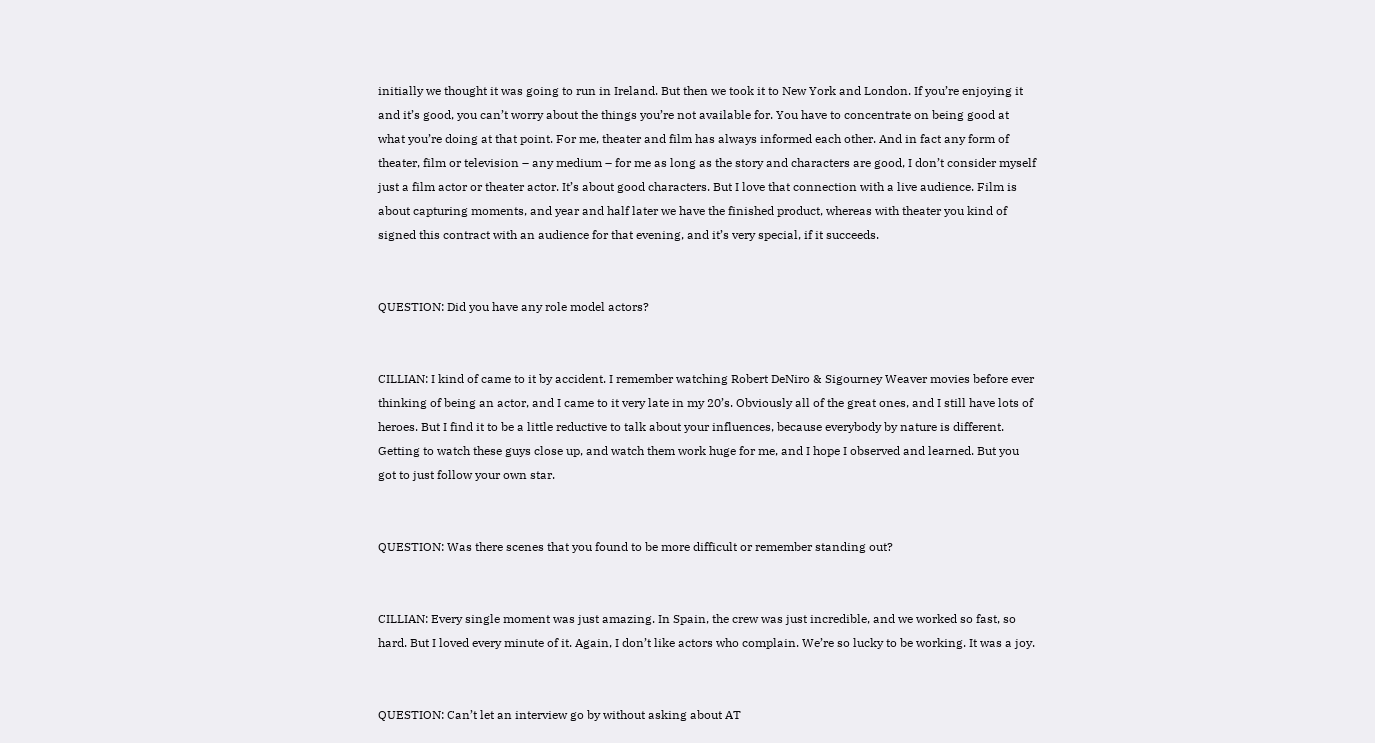initially we thought it was going to run in Ireland. But then we took it to New York and London. If you’re enjoying it and it’s good, you can’t worry about the things you’re not available for. You have to concentrate on being good at what you’re doing at that point. For me, theater and film has always informed each other. And in fact any form of theater, film or television – any medium – for me as long as the story and characters are good, I don’t consider myself just a film actor or theater actor. It’s about good characters. But I love that connection with a live audience. Film is about capturing moments, and year and half later we have the finished product, whereas with theater you kind of signed this contract with an audience for that evening, and it’s very special, if it succeeds.


QUESTION: Did you have any role model actors?


CILLIAN: I kind of came to it by accident. I remember watching Robert DeNiro & Sigourney Weaver movies before ever thinking of being an actor, and I came to it very late in my 20’s. Obviously all of the great ones, and I still have lots of heroes. But I find it to be a little reductive to talk about your influences, because everybody by nature is different. Getting to watch these guys close up, and watch them work huge for me, and I hope I observed and learned. But you got to just follow your own star.


QUESTION: Was there scenes that you found to be more difficult or remember standing out?


CILLIAN: Every single moment was just amazing. In Spain, the crew was just incredible, and we worked so fast, so hard. But I loved every minute of it. Again, I don’t like actors who complain. We’re so lucky to be working. It was a joy.


QUESTION: Can’t let an interview go by without asking about AT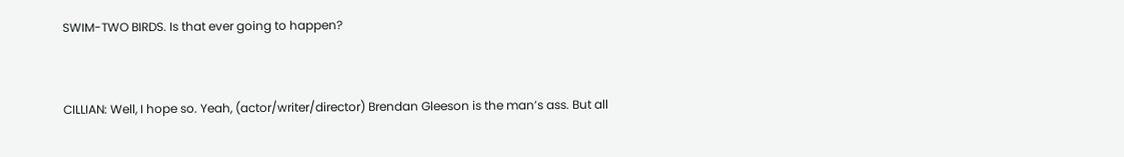SWIM-TWO BIRDS. Is that ever going to happen?


CILLIAN: Well, I hope so. Yeah, (actor/writer/director) Brendan Gleeson is the man’s ass. But all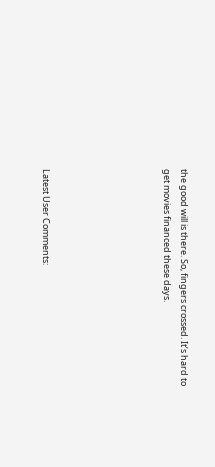the good will is there. So, fingers crossed. It’s hard to get movies financed these days.






Latest User Comments: